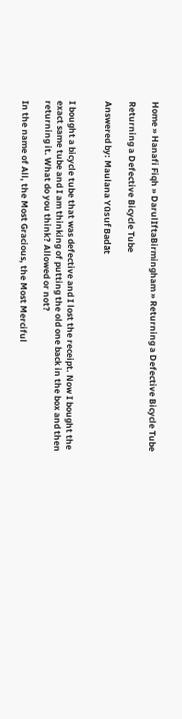Home » Hanafi Fiqh » DarulIftaBirmingham » Returning a Defective Bicycle Tube

Returning a Defective Bicycle Tube

Answered by: Maulana Yūsuf Badāt


I bought a bicycle tube that was defective and I lost the receipt. Now I bought the exact same tube and I am thinking of putting the old one back in the box and then returning it. What do you think? Allowed or not?

In the name of All, the Most Gracious, the Most Merciful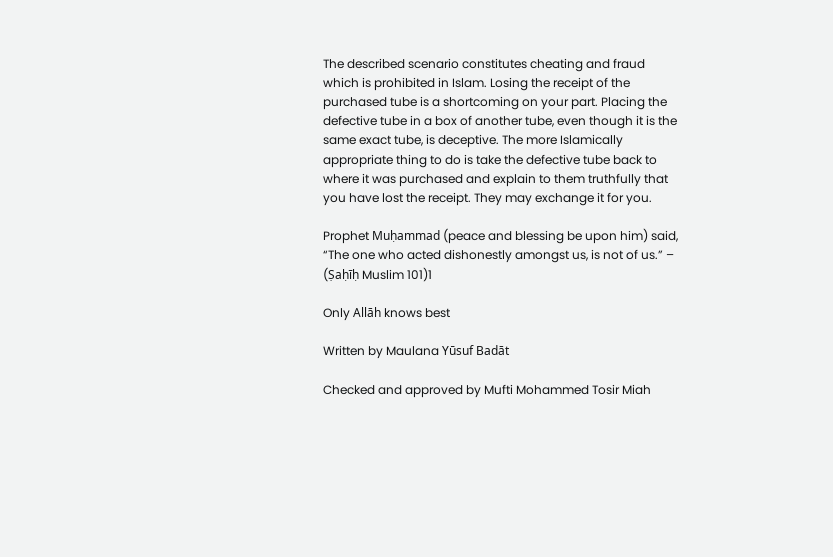The described scenario constitutes cheating and fraud which is prohibited in Islam. Losing the receipt of the purchased tube is a shortcoming on your part. Placing the defective tube in a box of another tube, even though it is the same exact tube, is deceptive. The more Islamically appropriate thing to do is take the defective tube back to where it was purchased and explain to them truthfully that you have lost the receipt. They may exchange it for you.

Prophet Muḥammad (peace and blessing be upon him) said, “The one who acted dishonestly amongst us, is not of us.” – (Ṣaḥīḥ Muslim 101)1

Only Allāh knows best

Written by Maulana Yūsuf Badāt

Checked and approved by Mufti Mohammed Tosir Miah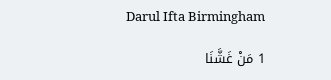Darul Ifta Birmingham

1 مَنْ غَشَّنَا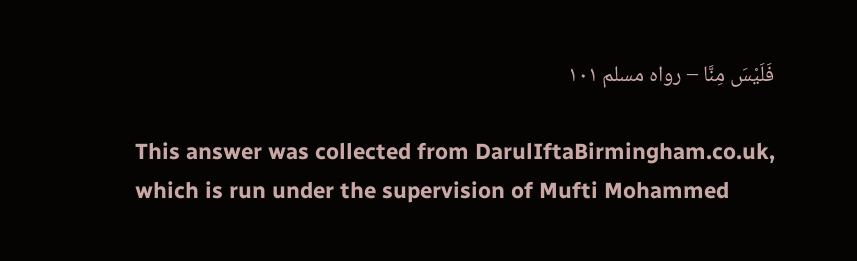فَلَيْسَ مِنَّا – رواه مسلم ١٠١

This answer was collected from DarulIftaBirmingham.co.uk, which is run under the supervision of Mufti Mohammed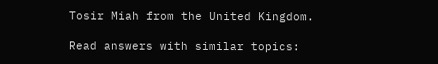Tosir Miah from the United Kingdom.

Read answers with similar topics: